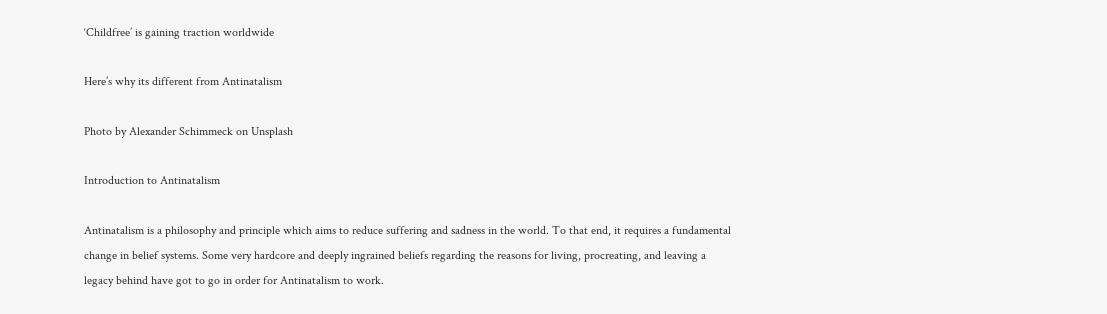‘Childfree’ is gaining traction worldwide

Here’s why its different from Antinatalism

Photo by Alexander Schimmeck on Unsplash

Introduction to Antinatalism

Antinatalism is a philosophy and principle which aims to reduce suffering and sadness in the world. To that end, it requires a fundamental change in belief systems. Some very hardcore and deeply ingrained beliefs regarding the reasons for living, procreating, and leaving a legacy behind have got to go in order for Antinatalism to work.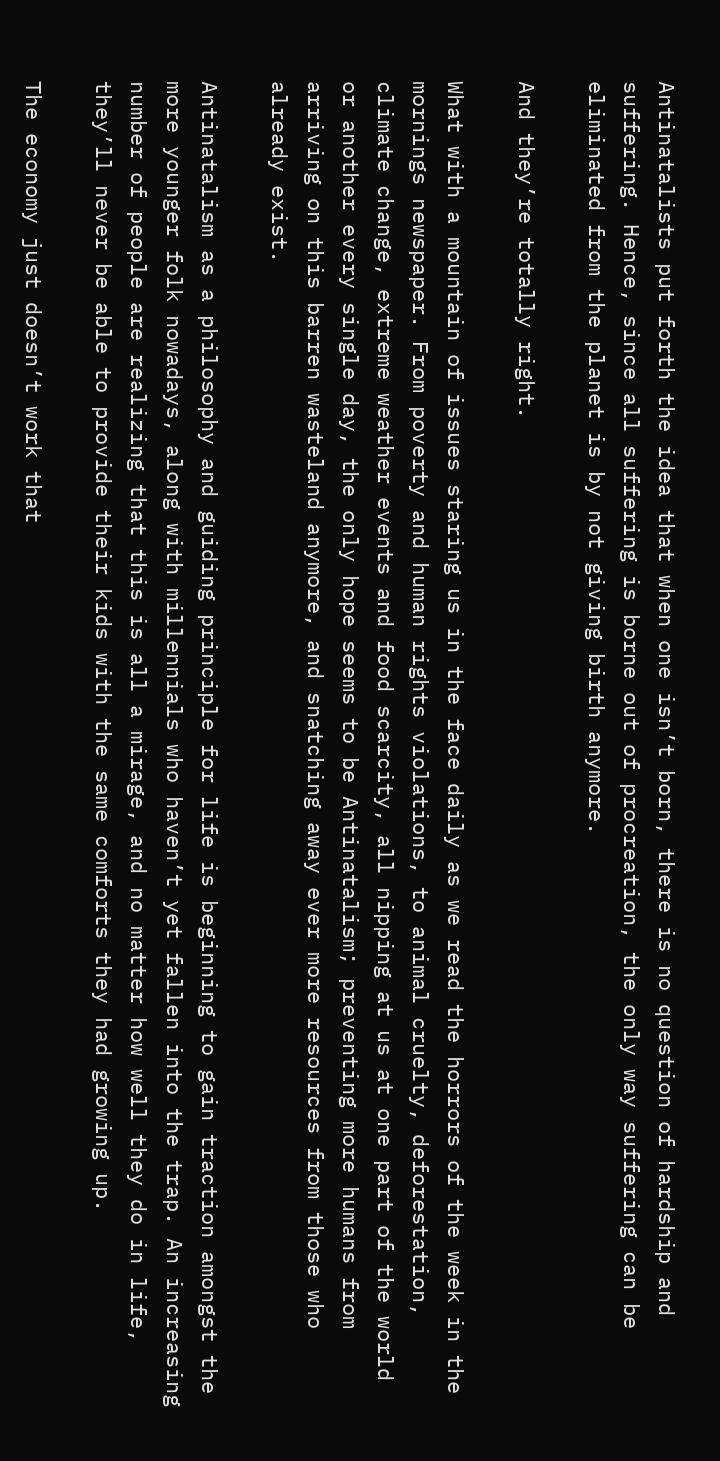Antinatalists put forth the idea that when one isn’t born, there is no question of hardship and suffering. Hence, since all suffering is borne out of procreation, the only way suffering can be eliminated from the planet is by not giving birth anymore.

And they’re totally right.

What with a mountain of issues staring us in the face daily as we read the horrors of the week in the mornings newspaper. From poverty and human rights violations, to animal cruelty, deforestation, climate change, extreme weather events and food scarcity, all nipping at us at one part of the world or another every single day, the only hope seems to be Antinatalism; preventing more humans from arriving on this barren wasteland anymore, and snatching away ever more resources from those who already exist.

Antinatalism as a philosophy and guiding principle for life is beginning to gain traction amongst the more younger folk nowadays, along with millennials who haven’t yet fallen into the trap. An increasing number of people are realizing that this is all a mirage, and no matter how well they do in life, they’ll never be able to provide their kids with the same comforts they had growing up.

The economy just doesn’t work that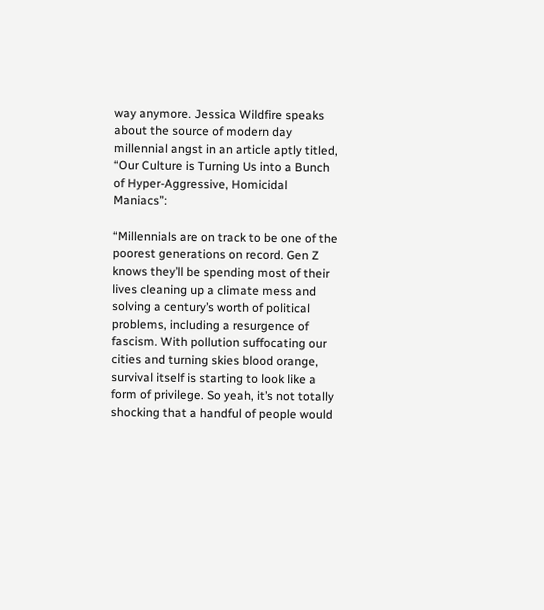way anymore. Jessica Wildfire speaks about the source of modern day millennial angst in an article aptly titled, “Our Culture is Turning Us into a Bunch of Hyper-Aggressive, Homicidal Maniacs”:

“Millennials are on track to be one of the poorest generations on record. Gen Z knows they’ll be spending most of their lives cleaning up a climate mess and solving a century’s worth of political problems, including a resurgence of fascism. With pollution suffocating our cities and turning skies blood orange, survival itself is starting to look like a form of privilege. So yeah, it’s not totally shocking that a handful of people would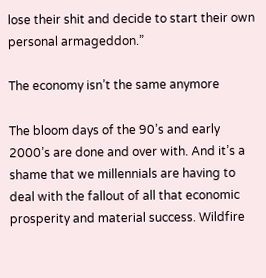lose their shit and decide to start their own personal armageddon.”

The economy isn’t the same anymore

The bloom days of the 90’s and early 2000’s are done and over with. And it’s a shame that we millennials are having to deal with the fallout of all that economic prosperity and material success. Wildfire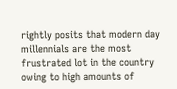rightly posits that modern day millennials are the most frustrated lot in the country owing to high amounts of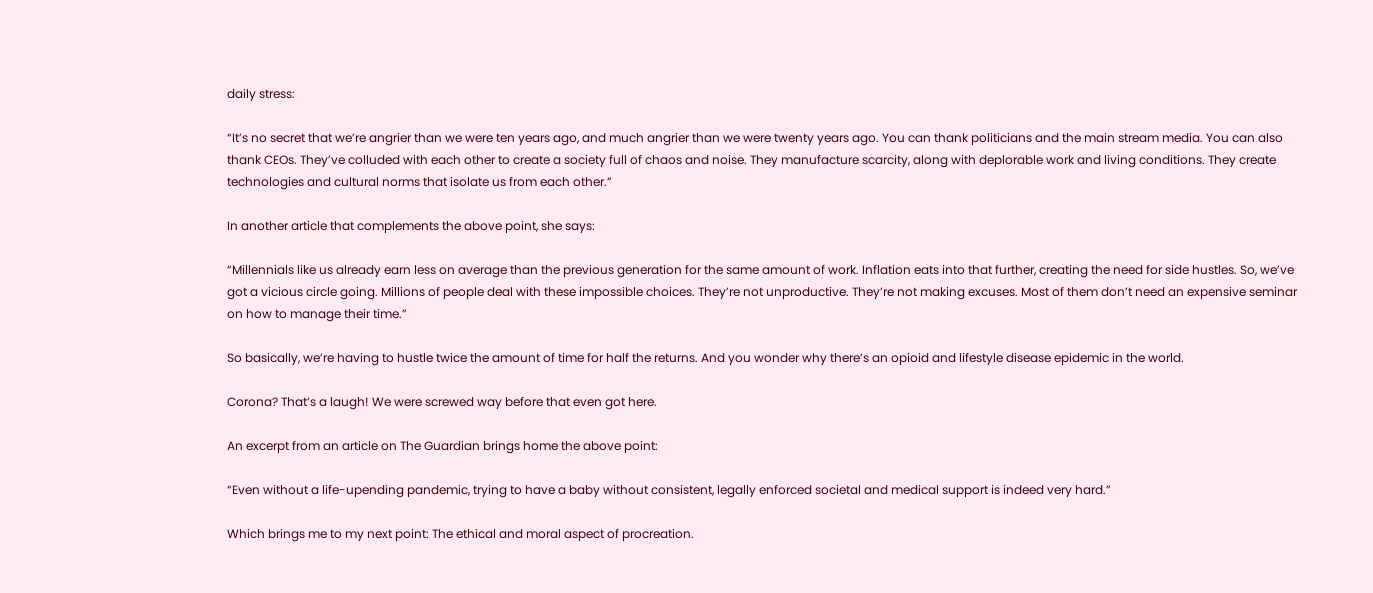daily stress:

“It’s no secret that we’re angrier than we were ten years ago, and much angrier than we were twenty years ago. You can thank politicians and the main stream media. You can also thank CEOs. They’ve colluded with each other to create a society full of chaos and noise. They manufacture scarcity, along with deplorable work and living conditions. They create technologies and cultural norms that isolate us from each other.”

In another article that complements the above point, she says:

“Millennials like us already earn less on average than the previous generation for the same amount of work. Inflation eats into that further, creating the need for side hustles. So, we’ve got a vicious circle going. Millions of people deal with these impossible choices. They’re not unproductive. They’re not making excuses. Most of them don’t need an expensive seminar on how to manage their time.”

So basically, we’re having to hustle twice the amount of time for half the returns. And you wonder why there’s an opioid and lifestyle disease epidemic in the world.

Corona? That’s a laugh! We were screwed way before that even got here.

An excerpt from an article on The Guardian brings home the above point:

“Even without a life-upending pandemic, trying to have a baby without consistent, legally enforced societal and medical support is indeed very hard.”

Which brings me to my next point: The ethical and moral aspect of procreation.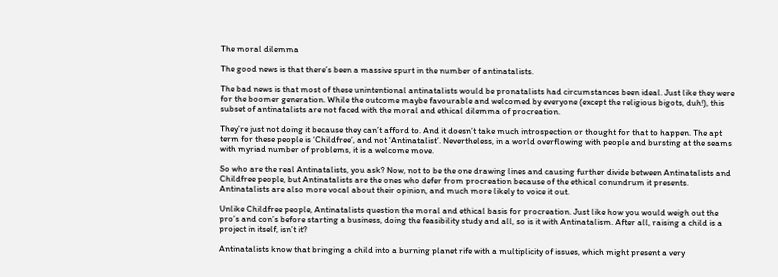The moral dilemma

The good news is that there’s been a massive spurt in the number of antinatalists.

The bad news is that most of these unintentional antinatalists would be pronatalists had circumstances been ideal. Just like they were for the boomer generation. While the outcome maybe favourable and welcomed by everyone (except the religious bigots, duh!), this subset of antinatalists are not faced with the moral and ethical dilemma of procreation.

They’re just not doing it because they can’t afford to. And it doesn’t take much introspection or thought for that to happen. The apt term for these people is ‘Childfree’, and not ‘Antinatalist’. Nevertheless, in a world overflowing with people and bursting at the seams with myriad number of problems, it is a welcome move.

So who are the real Antinatalists, you ask? Now, not to be the one drawing lines and causing further divide between Antinatalists and Childfree people, but Antinatalists are the ones who defer from procreation because of the ethical conundrum it presents. Antinatalists are also more vocal about their opinion, and much more likely to voice it out.

Unlike Childfree people, Antinatalists question the moral and ethical basis for procreation. Just like how you would weigh out the pro’s and con’s before starting a business, doing the feasibility study and all, so is it with Antinatalism. After all, raising a child is a project in itself, isn’t it?

Antinatalists know that bringing a child into a burning planet rife with a multiplicity of issues, which might present a very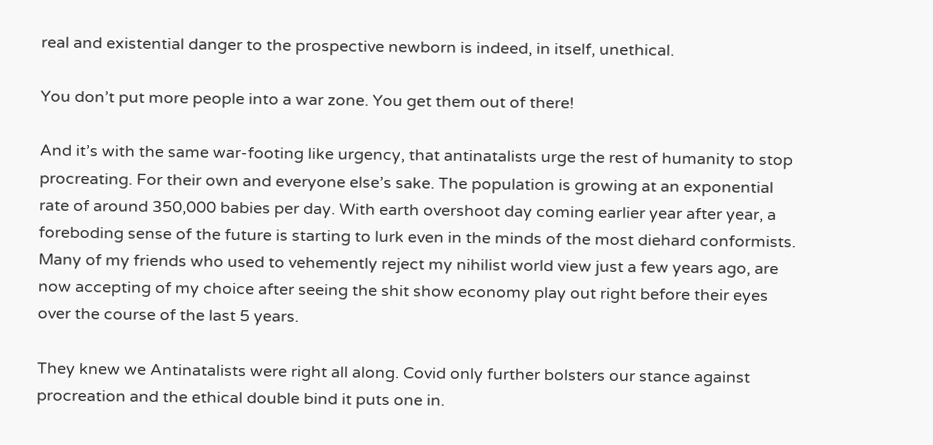real and existential danger to the prospective newborn is indeed, in itself, unethical.

You don’t put more people into a war zone. You get them out of there!

And it’s with the same war-footing like urgency, that antinatalists urge the rest of humanity to stop procreating. For their own and everyone else’s sake. The population is growing at an exponential rate of around 350,000 babies per day. With earth overshoot day coming earlier year after year, a foreboding sense of the future is starting to lurk even in the minds of the most diehard conformists. Many of my friends who used to vehemently reject my nihilist world view just a few years ago, are now accepting of my choice after seeing the shit show economy play out right before their eyes over the course of the last 5 years.

They knew we Antinatalists were right all along. Covid only further bolsters our stance against procreation and the ethical double bind it puts one in.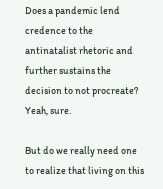Does a pandemic lend credence to the antinatalist rhetoric and further sustains the decision to not procreate? Yeah, sure.

But do we really need one to realize that living on this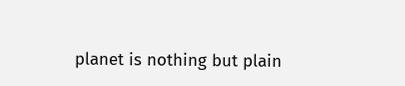planet is nothing but plain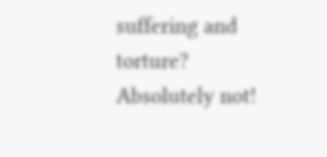suffering and torture? Absolutely not!